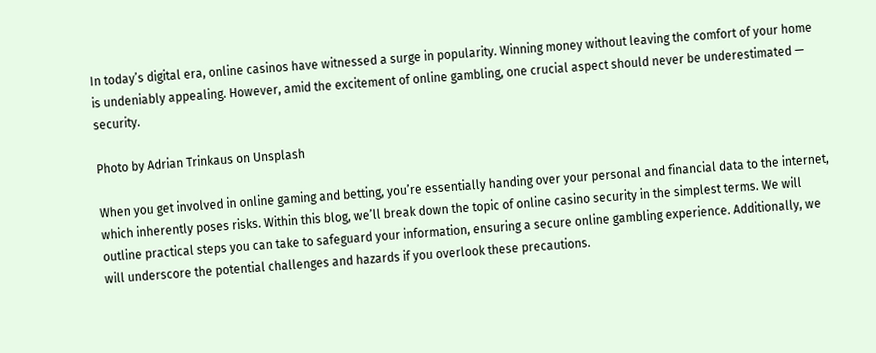In today’s digital era, online casinos have witnessed a surge in popularity. Winning money without leaving the comfort of your home is undeniably appealing. However, amid the excitement of online gambling, one crucial aspect should never be underestimated — security.

Photo by Adrian Trinkaus on Unsplash

When you get involved in online gaming and betting, you’re essentially handing over your personal and financial data to the internet, which inherently poses risks. Within this blog, we’ll break down the topic of online casino security in the simplest terms. We will outline practical steps you can take to safeguard your information, ensuring a secure online gambling experience. Additionally, we will underscore the potential challenges and hazards if you overlook these precautions.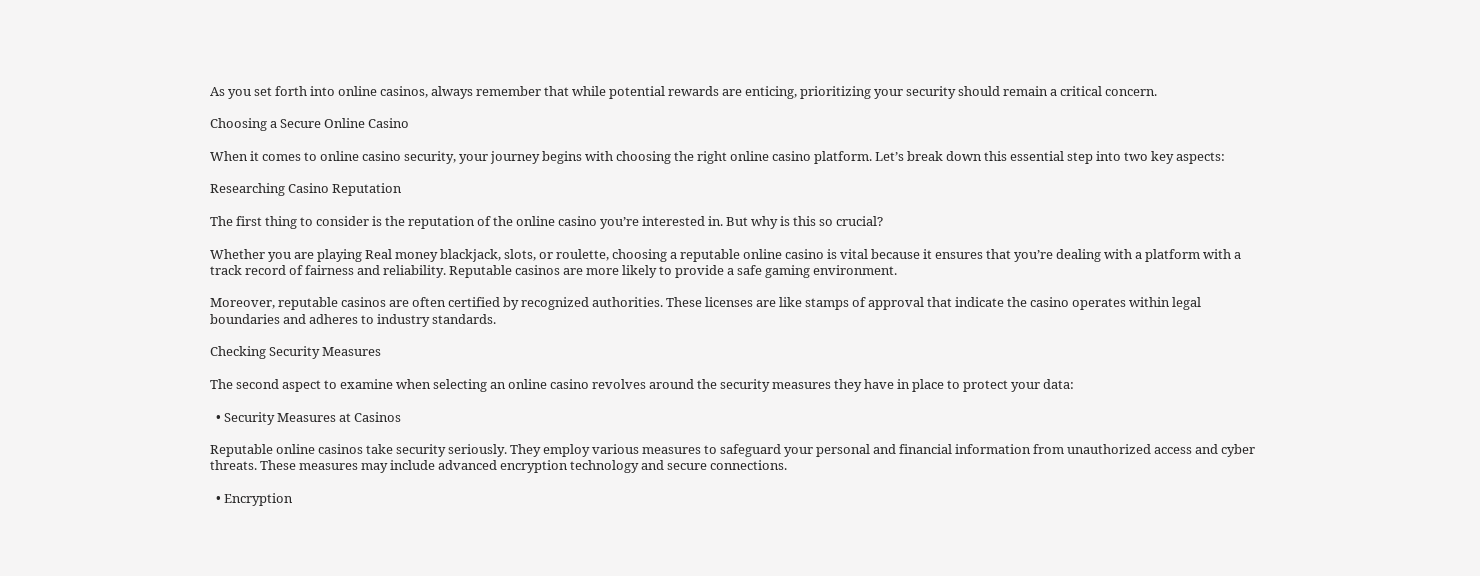As you set forth into online casinos, always remember that while potential rewards are enticing, prioritizing your security should remain a critical concern.

Choosing a Secure Online Casino

When it comes to online casino security, your journey begins with choosing the right online casino platform. Let’s break down this essential step into two key aspects:

Researching Casino Reputation

The first thing to consider is the reputation of the online casino you’re interested in. But why is this so crucial?

Whether you are playing Real money blackjack, slots, or roulette, choosing a reputable online casino is vital because it ensures that you’re dealing with a platform with a track record of fairness and reliability. Reputable casinos are more likely to provide a safe gaming environment.

Moreover, reputable casinos are often certified by recognized authorities. These licenses are like stamps of approval that indicate the casino operates within legal boundaries and adheres to industry standards.

Checking Security Measures

The second aspect to examine when selecting an online casino revolves around the security measures they have in place to protect your data:

  • Security Measures at Casinos

Reputable online casinos take security seriously. They employ various measures to safeguard your personal and financial information from unauthorized access and cyber threats. These measures may include advanced encryption technology and secure connections.

  • Encryption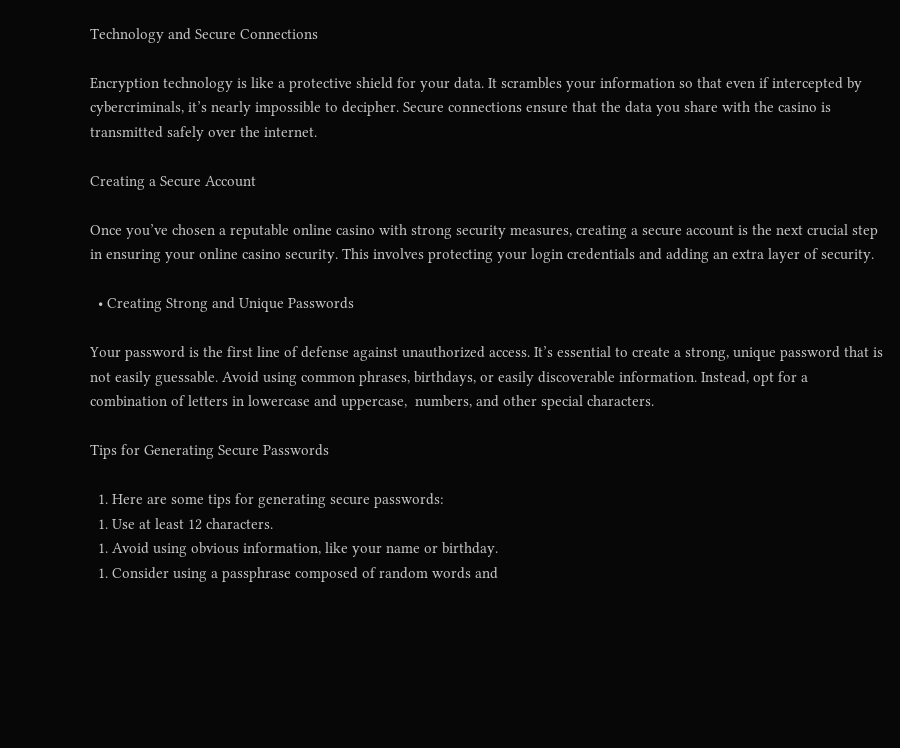Technology and Secure Connections

Encryption technology is like a protective shield for your data. It scrambles your information so that even if intercepted by cybercriminals, it’s nearly impossible to decipher. Secure connections ensure that the data you share with the casino is transmitted safely over the internet.

Creating a Secure Account

Once you’ve chosen a reputable online casino with strong security measures, creating a secure account is the next crucial step in ensuring your online casino security. This involves protecting your login credentials and adding an extra layer of security.

  • Creating Strong and Unique Passwords

Your password is the first line of defense against unauthorized access. It’s essential to create a strong, unique password that is not easily guessable. Avoid using common phrases, birthdays, or easily discoverable information. Instead, opt for a combination of letters in lowercase and uppercase,  numbers, and other special characters.

Tips for Generating Secure Passwords

  1. Here are some tips for generating secure passwords:
  1. Use at least 12 characters.
  1. Avoid using obvious information, like your name or birthday.
  1. Consider using a passphrase composed of random words and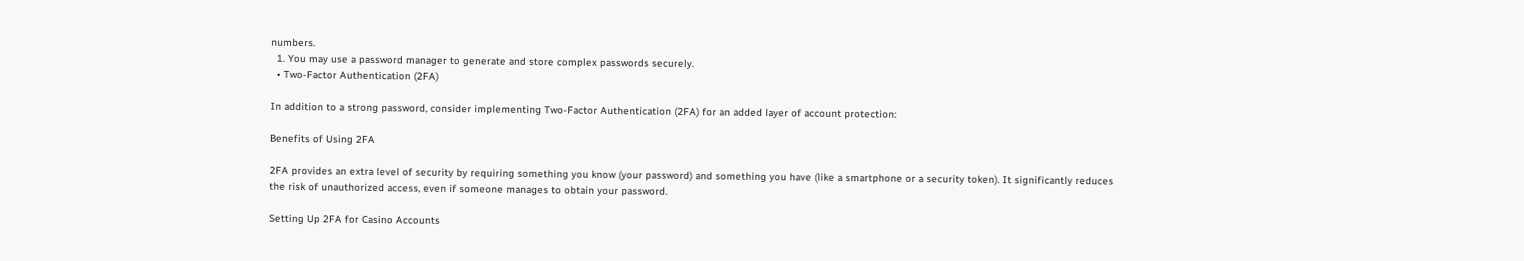numbers.
  1. You may use a password manager to generate and store complex passwords securely.
  • Two-Factor Authentication (2FA)

In addition to a strong password, consider implementing Two-Factor Authentication (2FA) for an added layer of account protection:

Benefits of Using 2FA

2FA provides an extra level of security by requiring something you know (your password) and something you have (like a smartphone or a security token). It significantly reduces the risk of unauthorized access, even if someone manages to obtain your password.

Setting Up 2FA for Casino Accounts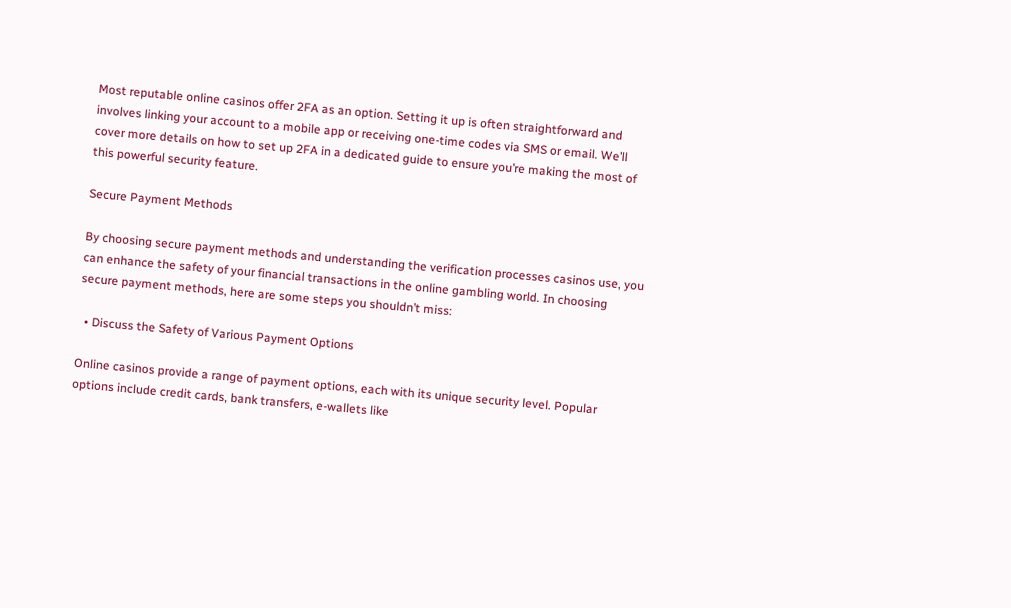Most reputable online casinos offer 2FA as an option. Setting it up is often straightforward and involves linking your account to a mobile app or receiving one-time codes via SMS or email. We’ll cover more details on how to set up 2FA in a dedicated guide to ensure you’re making the most of this powerful security feature.

Secure Payment Methods

By choosing secure payment methods and understanding the verification processes casinos use, you can enhance the safety of your financial transactions in the online gambling world. In choosing secure payment methods, here are some steps you shouldn’t miss:

  • Discuss the Safety of Various Payment Options

Online casinos provide a range of payment options, each with its unique security level. Popular options include credit cards, bank transfers, e-wallets like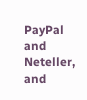PayPal and Neteller, and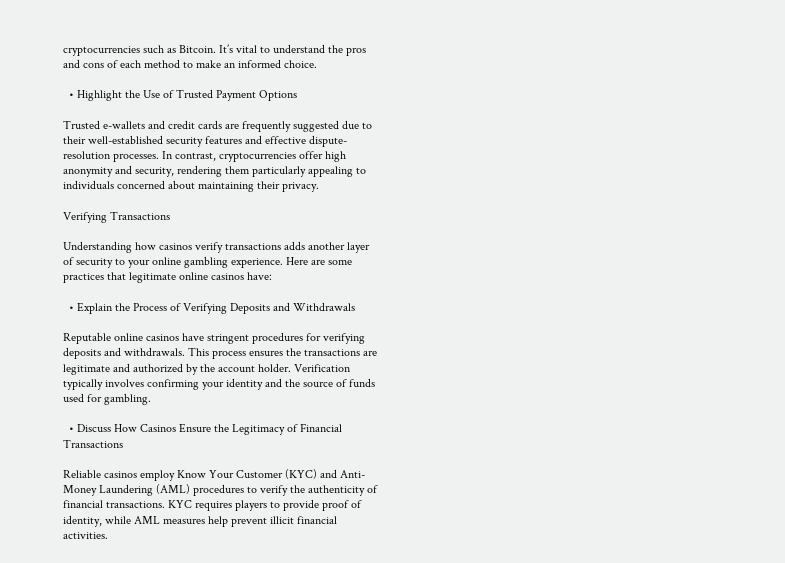cryptocurrencies such as Bitcoin. It’s vital to understand the pros and cons of each method to make an informed choice.

  • Highlight the Use of Trusted Payment Options

Trusted e-wallets and credit cards are frequently suggested due to their well-established security features and effective dispute-resolution processes. In contrast, cryptocurrencies offer high anonymity and security, rendering them particularly appealing to individuals concerned about maintaining their privacy.

Verifying Transactions

Understanding how casinos verify transactions adds another layer of security to your online gambling experience. Here are some practices that legitimate online casinos have:

  • Explain the Process of Verifying Deposits and Withdrawals

Reputable online casinos have stringent procedures for verifying deposits and withdrawals. This process ensures the transactions are legitimate and authorized by the account holder. Verification typically involves confirming your identity and the source of funds used for gambling.

  • Discuss How Casinos Ensure the Legitimacy of Financial Transactions

Reliable casinos employ Know Your Customer (KYC) and Anti-Money Laundering (AML) procedures to verify the authenticity of financial transactions. KYC requires players to provide proof of identity, while AML measures help prevent illicit financial activities.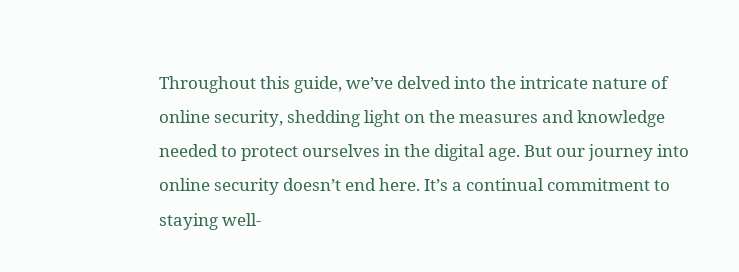Throughout this guide, we’ve delved into the intricate nature of online security, shedding light on the measures and knowledge needed to protect ourselves in the digital age. But our journey into online security doesn’t end here. It’s a continual commitment to staying well-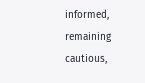informed, remaining cautious,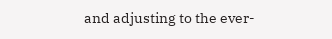and adjusting to the ever-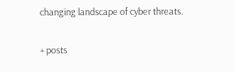changing landscape of cyber threats.

+ posts